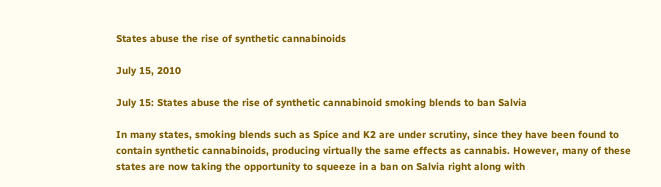States abuse the rise of synthetic cannabinoids

July 15, 2010

July 15: States abuse the rise of synthetic cannabinoid smoking blends to ban Salvia

In many states, smoking blends such as Spice and K2 are under scrutiny, since they have been found to contain synthetic cannabinoids, producing virtually the same effects as cannabis. However, many of these states are now taking the opportunity to squeeze in a ban on Salvia right along with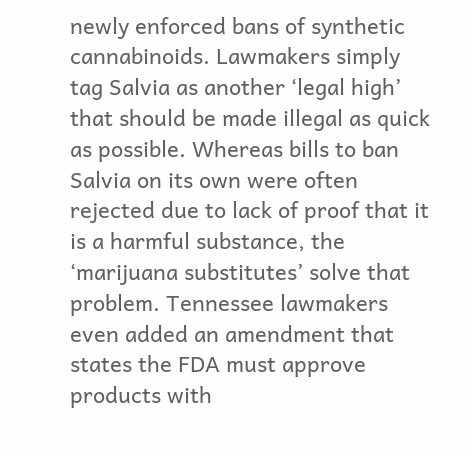newly enforced bans of synthetic cannabinoids. Lawmakers simply tag Salvia as another ‘legal high’ that should be made illegal as quick as possible. Whereas bills to ban Salvia on its own were often rejected due to lack of proof that it is a harmful substance, the ‘marijuana substitutes’ solve that problem. Tennessee lawmakers even added an amendment that states the FDA must approve products with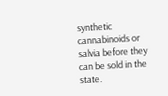synthetic cannabinoids or salvia before they can be sold in the state.